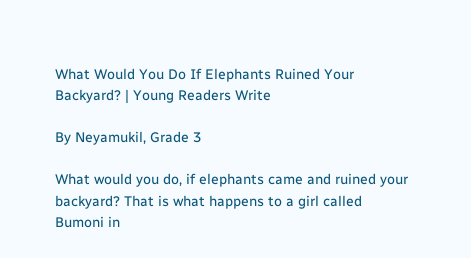What Would You Do If Elephants Ruined Your Backyard? | Young Readers Write

By Neyamukil, Grade 3

What would you do, if elephants came and ruined your backyard? That is what happens to a girl called Bumoni in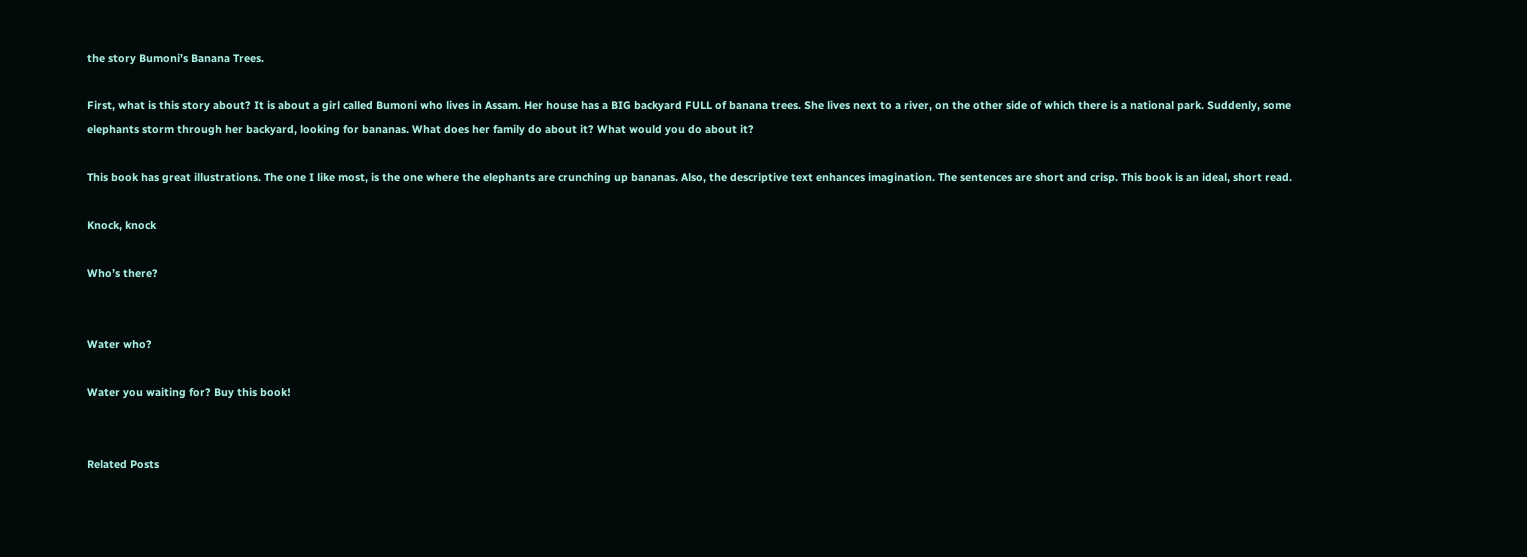the story Bumoni’s Banana Trees.

First, what is this story about? It is about a girl called Bumoni who lives in Assam. Her house has a BIG backyard FULL of banana trees. She lives next to a river, on the other side of which there is a national park. Suddenly, some elephants storm through her backyard, looking for bananas. What does her family do about it? What would you do about it?

This book has great illustrations. The one I like most, is the one where the elephants are crunching up bananas. Also, the descriptive text enhances imagination. The sentences are short and crisp. This book is an ideal, short read.

Knock, knock

Who’s there?


Water who?

Water you waiting for? Buy this book!


Related Posts